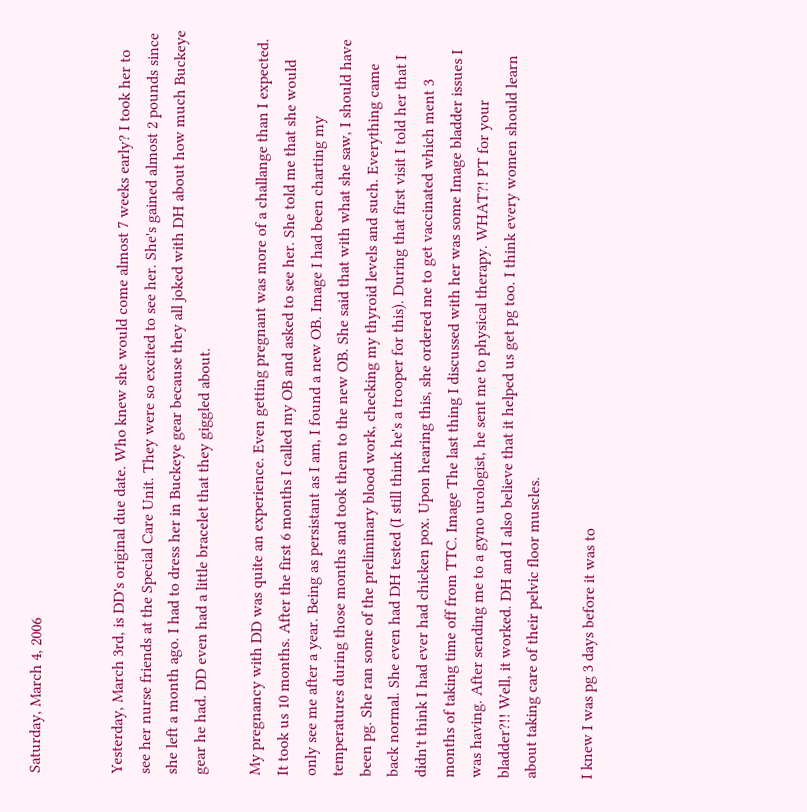Saturday, March 4, 2006


Yesterday, March 3rd, is DD's original due date. Who knew she would come almost 7 weeks early? I took her to see her nurse friends at the Special Care Unit. They were so excited to see her. She's gained almost 2 pounds since she left a month ago. I had to dress her in Buckeye gear because they all joked with DH about how much Buckeye gear he had. DD even had a little bracelet that they giggled about.

My pregnancy with DD was quite an experience. Even getting pregnant was more of a challange than I expected. It took us 10 months. After the first 6 months I called my OB and asked to see her. She told me that she would only see me after a year. Being as persistant as I am, I found a new OB. Image I had been charting my temperatures during those months and took them to the new OB. She said that with what she saw, I should have been pg. She ran some of the preliminary blood work, checking my thyroid levels and such. Everything came back normal. She even had DH tested (I still think he's a trooper for this). During that first visit I told her that I didn't think I had ever had chicken pox. Upon hearing this, she ordered me to get vaccinated which ment 3 months of taking time off from TTC. Image The last thing I discussed with her was some Image bladder issues I was having. After sending me to a gyno urologist, he sent me to physical therapy. WHAT?! PT for your bladder?!! Well, it worked. DH and I also believe that it helped us get pg too. I think every women should learn about taking care of their pelvic floor muscles.

I knew I was pg 3 days before it was to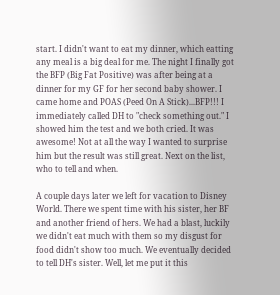start. I didn't want to eat my dinner, which eatting any meal is a big deal for me. The night I finally got the BFP (Big Fat Positive) was after being at a dinner for my GF for her second baby shower. I came home and POAS (Peed On A Stick)...BFP!!! I immediately called DH to "check something out." I showed him the test and we both cried. It was awesome! Not at all the way I wanted to surprise him but the result was still great. Next on the list, who to tell and when.

A couple days later we left for vacation to Disney World. There we spent time with his sister, her BF and another friend of hers. We had a blast, luckily we didn't eat much with them so my disgust for food didn't show too much. We eventually decided to tell DH's sister. Well, let me put it this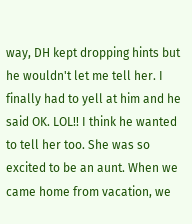way, DH kept dropping hints but he wouldn't let me tell her. I finally had to yell at him and he said OK. LOL!! I think he wanted to tell her too. She was so excited to be an aunt. When we came home from vacation, we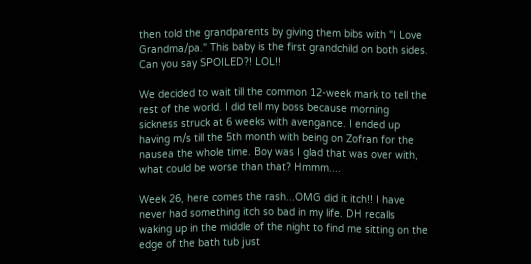then told the grandparents by giving them bibs with "I Love Grandma/pa." This baby is the first grandchild on both sides. Can you say SPOILED?! LOL!!

We decided to wait till the common 12-week mark to tell the rest of the world. I did tell my boss because morning sickness struck at 6 weeks with avengance. I ended up having m/s till the 5th month with being on Zofran for the nausea the whole time. Boy was I glad that was over with, what could be worse than that? Hmmm....

Week 26, here comes the rash...OMG did it itch!! I have never had something itch so bad in my life. DH recalls waking up in the middle of the night to find me sitting on the edge of the bath tub just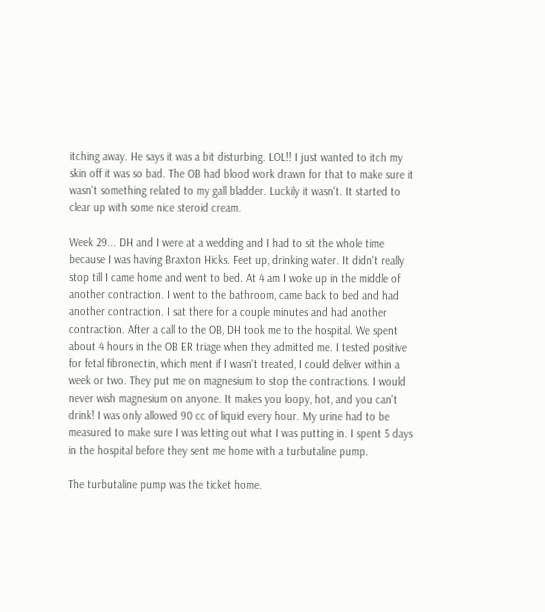itching away. He says it was a bit disturbing. LOL!! I just wanted to itch my skin off it was so bad. The OB had blood work drawn for that to make sure it wasn't something related to my gall bladder. Luckily it wasn't. It started to clear up with some nice steroid cream.

Week 29... DH and I were at a wedding and I had to sit the whole time because I was having Braxton Hicks. Feet up, drinking water. It didn't really stop till I came home and went to bed. At 4 am I woke up in the middle of another contraction. I went to the bathroom, came back to bed and had another contraction. I sat there for a couple minutes and had another contraction. After a call to the OB, DH took me to the hospital. We spent about 4 hours in the OB ER triage when they admitted me. I tested positive for fetal fibronectin, which ment if I wasn't treated, I could deliver within a week or two. They put me on magnesium to stop the contractions. I would never wish magnesium on anyone. It makes you loopy, hot, and you can't drink! I was only allowed 90 cc of liquid every hour. My urine had to be measured to make sure I was letting out what I was putting in. I spent 5 days in the hospital before they sent me home with a turbutaline pump.

The turbutaline pump was the ticket home.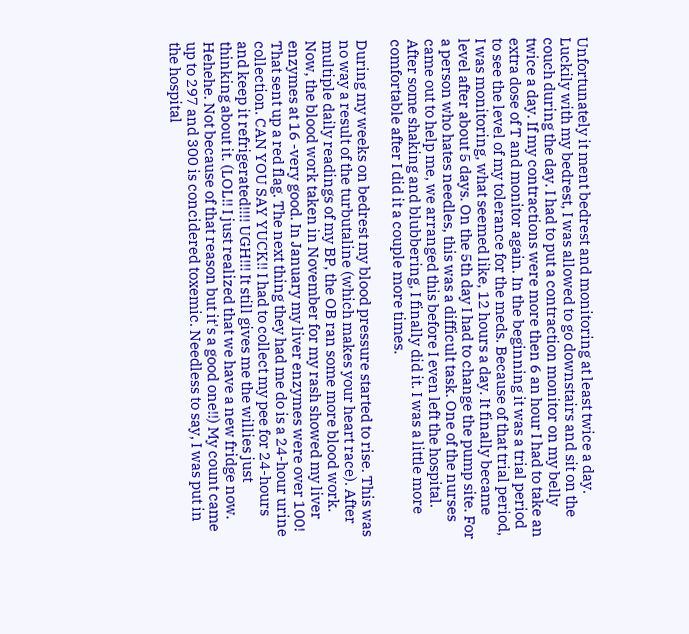Unfortunately it ment bedrest and monitoring at least twice a day. Luckily with my bedrest, I was allowed to go downstairs and sit on the couch during the day. I had to put a contraction monitor on my belly twice a day. If my contractions were more then 6 an hour I had to take an extra dose of T and monitor again. In the beginning it was a trial period to see the level of my tolerance for the meds. Because of that trial period, I was monitoring, what seemed like, 12 hours a day. It finally became level after about 5 days. On the 5th day I had to change the pump site. For a person who hates needles, this was a difficult task. One of the nurses came out to help me, we arranged this before I even left the hospital. After some shaking and blubbering, I finally did it. I was a little more comfortable after I did it a couple more times.

During my weeks on bedrest my blood pressure started to rise. This was no way a result of the turbutaline (which makes your heart race). After multiple daily readings of my BP, the OB ran some more blood work. Now, the blood work taken in November for my rash showed my liver enzymes at 16 -very good. In January my liver enzymes were over 100! That sent up a red flag. The next thing they had me do is a 24-hour urine collection. CAN YOU SAY YUCK!! I had to collect my pee for 24-hours and keep it refrigerated!!!! UGH!!! It still gives me the willies just thinking about it. (LOL!! I just realized that we have a new fridge now. Hehehe. Not because of that reason but it's a good one!!) My count came up to 297 and 300 is concidered toxemic. Needless to say, I was put in the hospital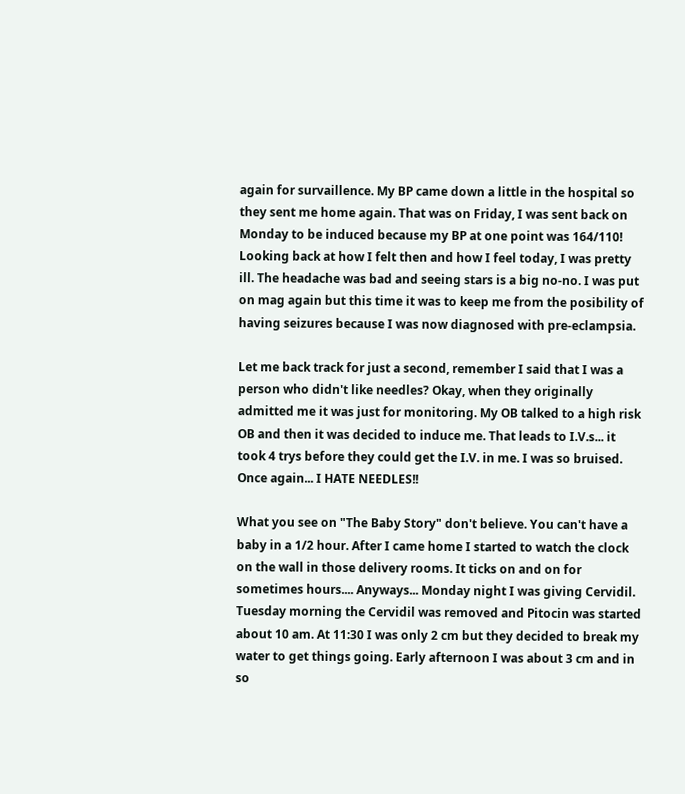again for survaillence. My BP came down a little in the hospital so they sent me home again. That was on Friday, I was sent back on Monday to be induced because my BP at one point was 164/110! Looking back at how I felt then and how I feel today, I was pretty ill. The headache was bad and seeing stars is a big no-no. I was put on mag again but this time it was to keep me from the posibility of having seizures because I was now diagnosed with pre-eclampsia.

Let me back track for just a second, remember I said that I was a person who didn't like needles? Okay, when they originally admitted me it was just for monitoring. My OB talked to a high risk OB and then it was decided to induce me. That leads to I.V.s... it took 4 trys before they could get the I.V. in me. I was so bruised. Once again... I HATE NEEDLES!!

What you see on "The Baby Story" don't believe. You can't have a baby in a 1/2 hour. After I came home I started to watch the clock on the wall in those delivery rooms. It ticks on and on for sometimes hours.... Anyways... Monday night I was giving Cervidil. Tuesday morning the Cervidil was removed and Pitocin was started about 10 am. At 11:30 I was only 2 cm but they decided to break my water to get things going. Early afternoon I was about 3 cm and in so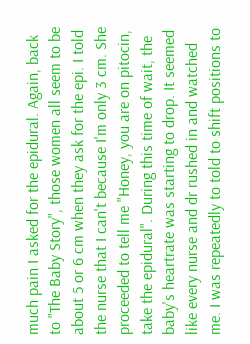much pain I asked for the epidural. Again, back to "The Baby Story", those women all seem to be about 5 or 6 cm when they ask for the epi. I told the nurse that I can't because I'm only 3 cm. She proceeded to tell me "Honey, you are on pitocin, take the epidural". During this time of wait, the baby's heartrate was starting to drop. It seemed like every nurse and dr rushed in and watched me. I was repeatedly to told to shift positions to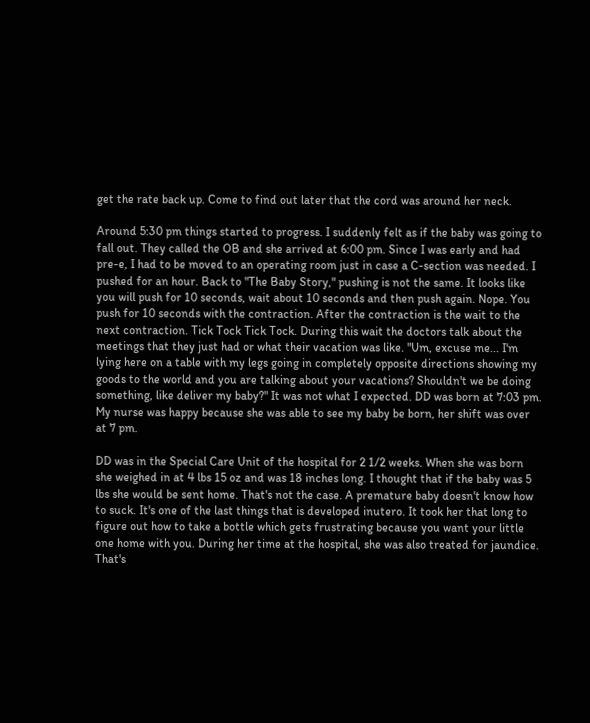get the rate back up. Come to find out later that the cord was around her neck.

Around 5:30 pm things started to progress. I suddenly felt as if the baby was going to fall out. They called the OB and she arrived at 6:00 pm. Since I was early and had pre-e, I had to be moved to an operating room just in case a C-section was needed. I pushed for an hour. Back to "The Baby Story," pushing is not the same. It looks like you will push for 10 seconds, wait about 10 seconds and then push again. Nope. You push for 10 seconds with the contraction. After the contraction is the wait to the next contraction. Tick Tock Tick Tock. During this wait the doctors talk about the meetings that they just had or what their vacation was like. "Um, excuse me... I'm lying here on a table with my legs going in completely opposite directions showing my goods to the world and you are talking about your vacations? Shouldn't we be doing something, like deliver my baby?" It was not what I expected. DD was born at 7:03 pm. My nurse was happy because she was able to see my baby be born, her shift was over at 7 pm.

DD was in the Special Care Unit of the hospital for 2 1/2 weeks. When she was born she weighed in at 4 lbs 15 oz and was 18 inches long. I thought that if the baby was 5 lbs she would be sent home. That's not the case. A premature baby doesn't know how to suck. It's one of the last things that is developed inutero. It took her that long to figure out how to take a bottle which gets frustrating because you want your little one home with you. During her time at the hospital, she was also treated for jaundice. That's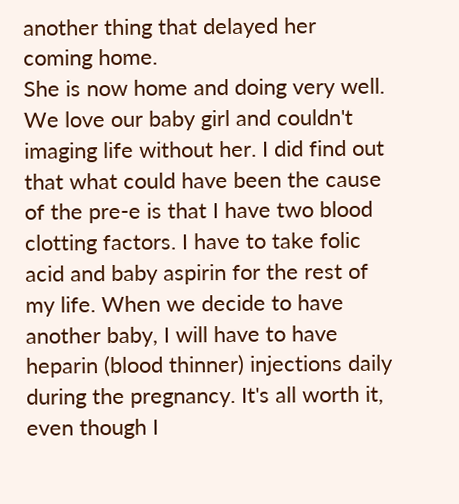another thing that delayed her coming home.
She is now home and doing very well. We love our baby girl and couldn't imaging life without her. I did find out that what could have been the cause of the pre-e is that I have two blood clotting factors. I have to take folic acid and baby aspirin for the rest of my life. When we decide to have another baby, I will have to have heparin (blood thinner) injections daily during the pregnancy. It's all worth it, even though I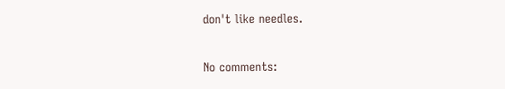don't like needles.

No comments: